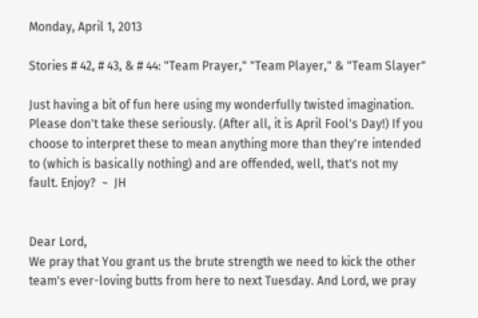Monday, April 1, 2013

Stories # 42, # 43, & # 44: "Team Prayer," "Team Player," & "Team Slayer"

Just having a bit of fun here using my wonderfully twisted imagination. Please don't take these seriously. (After all, it is April Fool's Day!) If you choose to interpret these to mean anything more than they're intended to (which is basically nothing) and are offended, well, that's not my fault. Enjoy?  ~  JH


Dear Lord,
We pray that You grant us the brute strength we need to kick the other team's ever-loving butts from here to next Tuesday. And Lord, we pray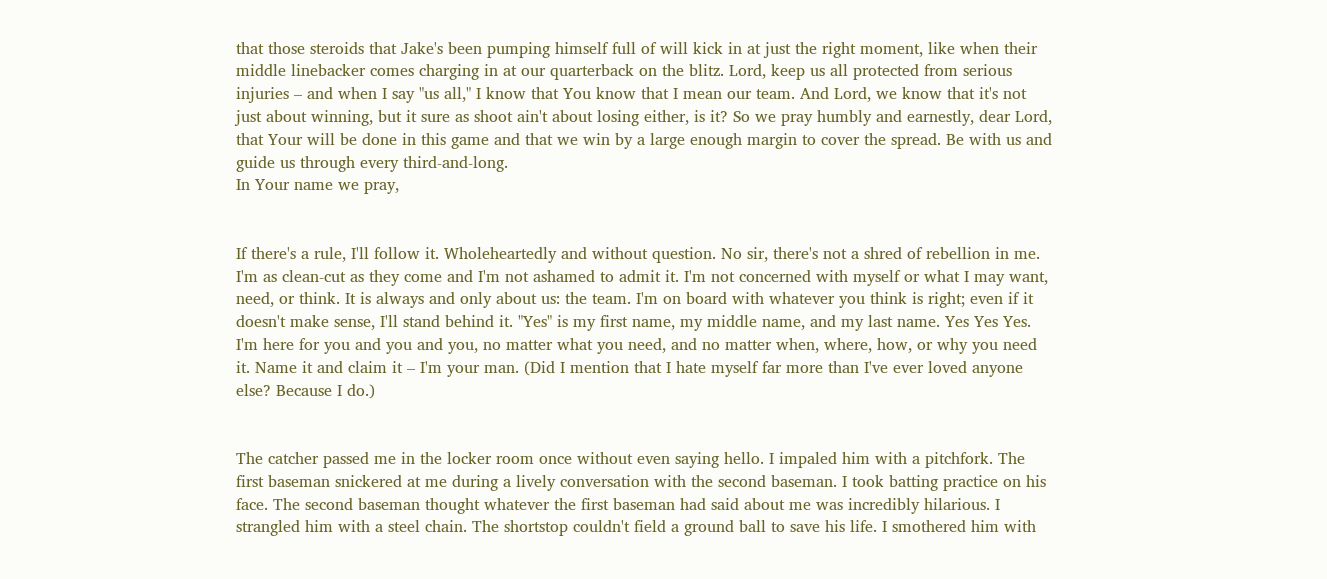that those steroids that Jake's been pumping himself full of will kick in at just the right moment, like when their middle linebacker comes charging in at our quarterback on the blitz. Lord, keep us all protected from serious injuries – and when I say "us all," I know that You know that I mean our team. And Lord, we know that it's not just about winning, but it sure as shoot ain't about losing either, is it? So we pray humbly and earnestly, dear Lord, that Your will be done in this game and that we win by a large enough margin to cover the spread. Be with us and guide us through every third-and-long.
In Your name we pray,


If there's a rule, I'll follow it. Wholeheartedly and without question. No sir, there's not a shred of rebellion in me. I'm as clean-cut as they come and I'm not ashamed to admit it. I'm not concerned with myself or what I may want, need, or think. It is always and only about us: the team. I'm on board with whatever you think is right; even if it doesn't make sense, I'll stand behind it. "Yes" is my first name, my middle name, and my last name. Yes Yes Yes. I'm here for you and you and you, no matter what you need, and no matter when, where, how, or why you need it. Name it and claim it – I'm your man. (Did I mention that I hate myself far more than I've ever loved anyone else? Because I do.)


The catcher passed me in the locker room once without even saying hello. I impaled him with a pitchfork. The first baseman snickered at me during a lively conversation with the second baseman. I took batting practice on his face. The second baseman thought whatever the first baseman had said about me was incredibly hilarious. I strangled him with a steel chain. The shortstop couldn't field a ground ball to save his life. I smothered him with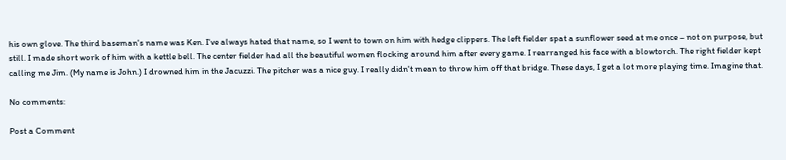his own glove. The third baseman's name was Ken. I've always hated that name, so I went to town on him with hedge clippers. The left fielder spat a sunflower seed at me once – not on purpose, but still. I made short work of him with a kettle bell. The center fielder had all the beautiful women flocking around him after every game. I rearranged his face with a blowtorch. The right fielder kept calling me Jim. (My name is John.) I drowned him in the Jacuzzi. The pitcher was a nice guy. I really didn't mean to throw him off that bridge. These days, I get a lot more playing time. Imagine that.

No comments:

Post a Comment